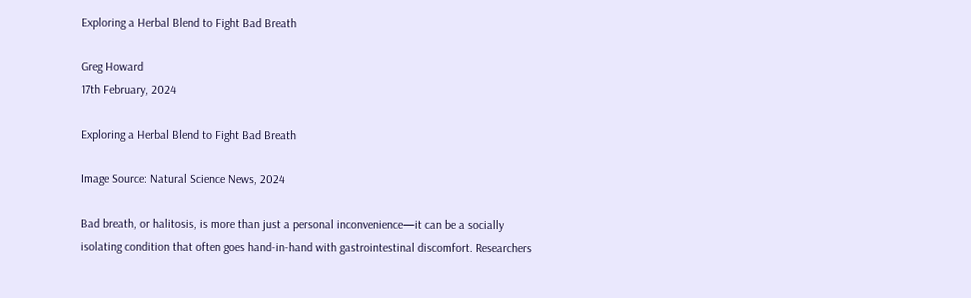Exploring a Herbal Blend to Fight Bad Breath

Greg Howard
17th February, 2024

Exploring a Herbal Blend to Fight Bad Breath

Image Source: Natural Science News, 2024

Bad breath, or halitosis, is more than just a personal inconvenience—it can be a socially isolating condition that often goes hand-in-hand with gastrointestinal discomfort. Researchers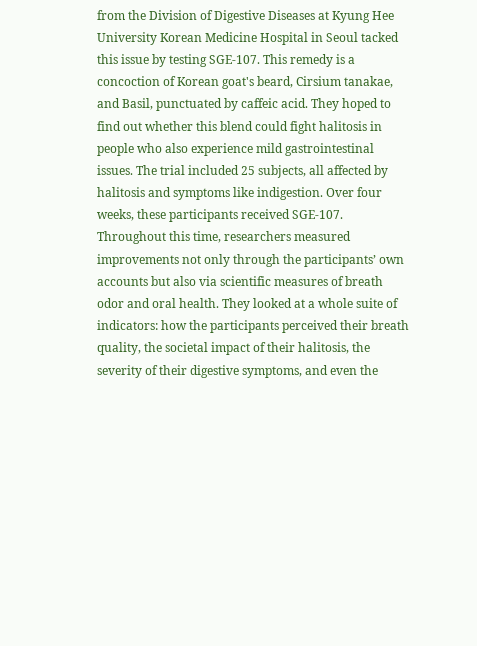from the Division of Digestive Diseases at Kyung Hee University Korean Medicine Hospital in Seoul tacked this issue by testing SGE-107. This remedy is a concoction of Korean goat's beard, Cirsium tanakae, and Basil, punctuated by caffeic acid. They hoped to find out whether this blend could fight halitosis in people who also experience mild gastrointestinal issues. The trial included 25 subjects, all affected by halitosis and symptoms like indigestion. Over four weeks, these participants received SGE-107. Throughout this time, researchers measured improvements not only through the participants’ own accounts but also via scientific measures of breath odor and oral health. They looked at a whole suite of indicators: how the participants perceived their breath quality, the societal impact of their halitosis, the severity of their digestive symptoms, and even the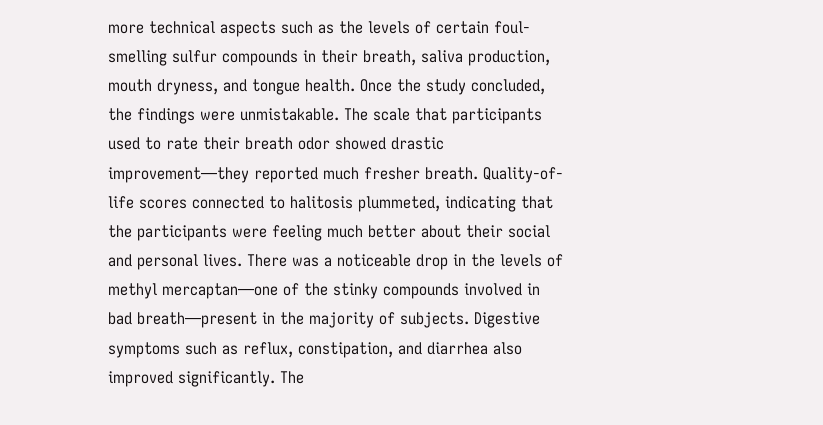more technical aspects such as the levels of certain foul-smelling sulfur compounds in their breath, saliva production, mouth dryness, and tongue health. Once the study concluded, the findings were unmistakable. The scale that participants used to rate their breath odor showed drastic improvement—they reported much fresher breath. Quality-of-life scores connected to halitosis plummeted, indicating that the participants were feeling much better about their social and personal lives. There was a noticeable drop in the levels of methyl mercaptan—one of the stinky compounds involved in bad breath—present in the majority of subjects. Digestive symptoms such as reflux, constipation, and diarrhea also improved significantly. The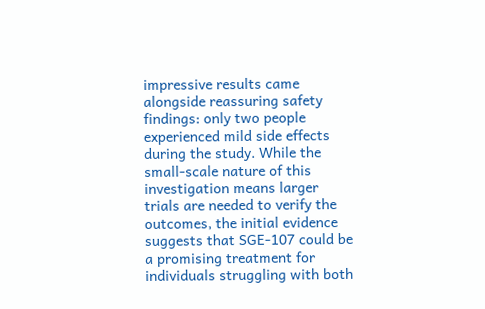impressive results came alongside reassuring safety findings: only two people experienced mild side effects during the study. While the small-scale nature of this investigation means larger trials are needed to verify the outcomes, the initial evidence suggests that SGE-107 could be a promising treatment for individuals struggling with both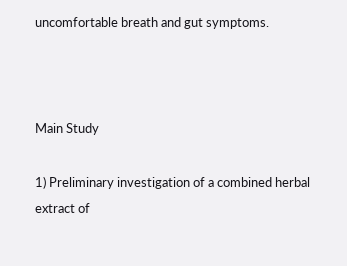uncomfortable breath and gut symptoms.



Main Study

1) Preliminary investigation of a combined herbal extract of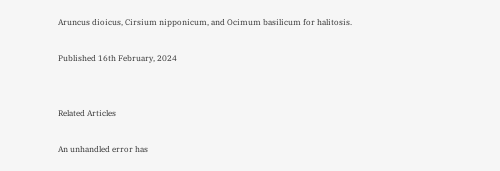Aruncus dioicus, Cirsium nipponicum, and Ocimum basilicum for halitosis.

Published 16th February, 2024


Related Articles

An unhandled error has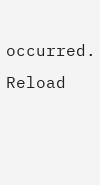occurred. Reload